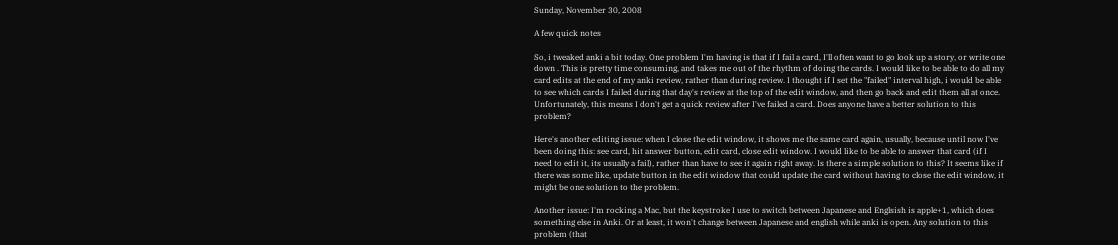Sunday, November 30, 2008

A few quick notes

So, i tweaked anki a bit today. One problem I'm having is that if I fail a card, I'll often want to go look up a story, or write one down . This is pretty time consuming, and takes me out of the rhythm of doing the cards. I would like to be able to do all my card edits at the end of my anki review, rather than during review. I thought if I set the "failed" interval high, i would be able to see which cards I failed during that day's review at the top of the edit window, and then go back and edit them all at once. Unfortunately, this means I don't get a quick review after I've failed a card. Does anyone have a better solution to this problem?

Here's another editing issue: when I close the edit window, it shows me the same card again, usually, because until now I've been doing this: see card, hit answer button, edit card, close edit window. I would like to be able to answer that card (if I need to edit it, its usually a fail), rather than have to see it again right away. Is there a simple solution to this? It seems like if there was some like, update button in the edit window that could update the card without having to close the edit window, it might be one solution to the problem.

Another issue: I'm rocking a Mac, but the keystroke I use to switch between Japanese and Englsish is apple+1, which does something else in Anki. Or at least, it won't change between Japanese and english while anki is open. Any solution to this problem (that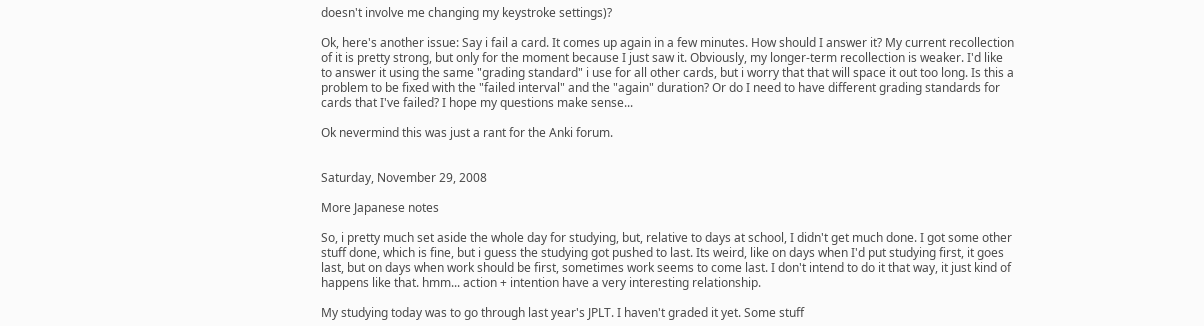doesn't involve me changing my keystroke settings)?

Ok, here's another issue: Say i fail a card. It comes up again in a few minutes. How should I answer it? My current recollection of it is pretty strong, but only for the moment because I just saw it. Obviously, my longer-term recollection is weaker. I'd like to answer it using the same "grading standard" i use for all other cards, but i worry that that will space it out too long. Is this a problem to be fixed with the "failed interval" and the "again" duration? Or do I need to have different grading standards for cards that I've failed? I hope my questions make sense...

Ok nevermind this was just a rant for the Anki forum.


Saturday, November 29, 2008

More Japanese notes

So, i pretty much set aside the whole day for studying, but, relative to days at school, I didn't get much done. I got some other stuff done, which is fine, but i guess the studying got pushed to last. Its weird, like on days when I'd put studying first, it goes last, but on days when work should be first, sometimes work seems to come last. I don't intend to do it that way, it just kind of happens like that. hmm... action + intention have a very interesting relationship.

My studying today was to go through last year's JPLT. I haven't graded it yet. Some stuff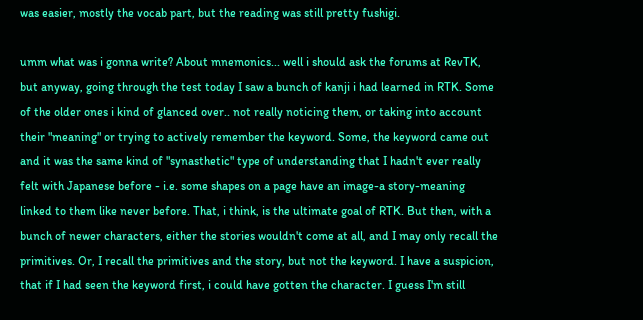was easier, mostly the vocab part, but the reading was still pretty fushigi.

umm what was i gonna write? About mnemonics... well i should ask the forums at RevTK, but anyway, going through the test today I saw a bunch of kanji i had learned in RTK. Some of the older ones i kind of glanced over.. not really noticing them, or taking into account their "meaning" or trying to actively remember the keyword. Some, the keyword came out and it was the same kind of "synasthetic" type of understanding that I hadn't ever really felt with Japanese before - i.e. some shapes on a page have an image-a story-meaning linked to them like never before. That, i think, is the ultimate goal of RTK. But then, with a bunch of newer characters, either the stories wouldn't come at all, and I may only recall the primitives. Or, I recall the primitives and the story, but not the keyword. I have a suspicion, that if I had seen the keyword first, i could have gotten the character. I guess I'm still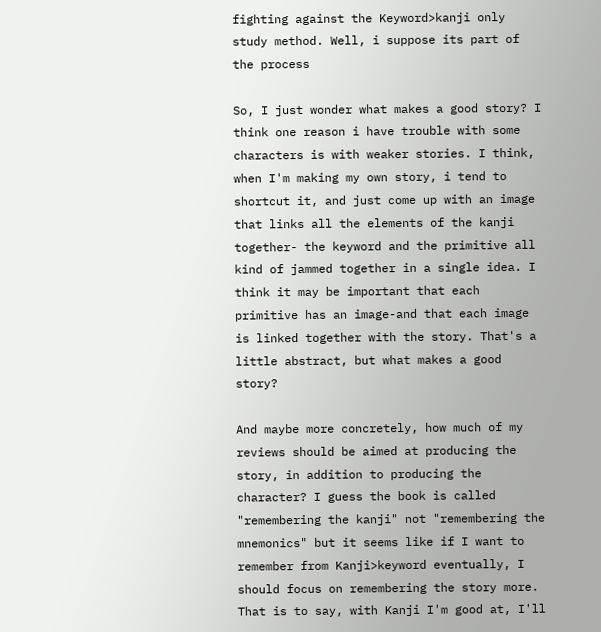fighting against the Keyword>kanji only study method. Well, i suppose its part of the process

So, I just wonder what makes a good story? I think one reason i have trouble with some characters is with weaker stories. I think, when I'm making my own story, i tend to shortcut it, and just come up with an image that links all the elements of the kanji together- the keyword and the primitive all kind of jammed together in a single idea. I think it may be important that each primitive has an image-and that each image is linked together with the story. That's a little abstract, but what makes a good story?

And maybe more concretely, how much of my reviews should be aimed at producing the story, in addition to producing the character? I guess the book is called "remembering the kanji" not "remembering the mnemonics" but it seems like if I want to remember from Kanji>keyword eventually, I should focus on remembering the story more. That is to say, with Kanji I'm good at, I'll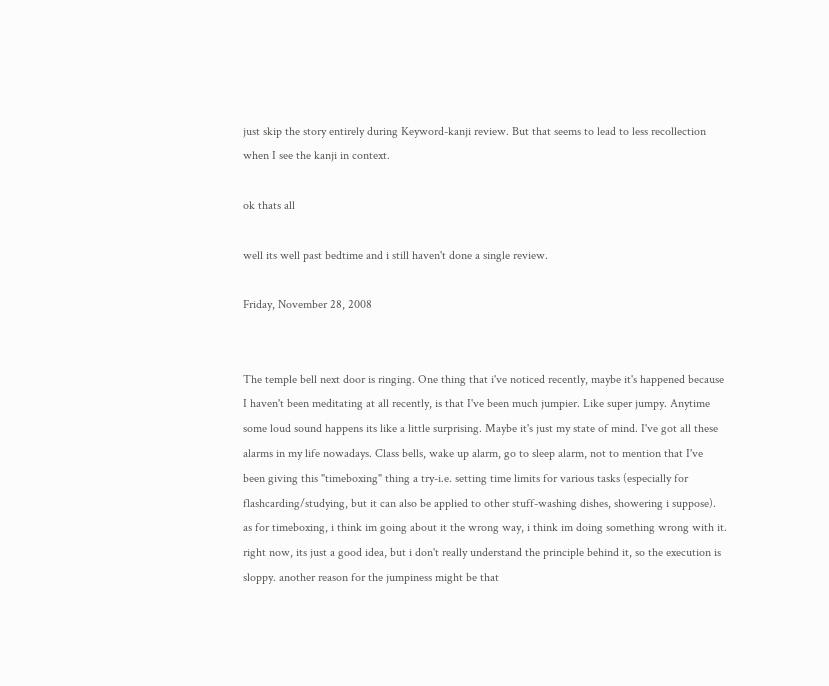just skip the story entirely during Keyword-kanji review. But that seems to lead to less recollection when I see the kanji in context.

ok thats all

well its well past bedtime and i still haven't done a single review.

Friday, November 28, 2008


The temple bell next door is ringing. One thing that i've noticed recently, maybe it's happened because I haven't been meditating at all recently, is that I've been much jumpier. Like super jumpy. Anytime some loud sound happens its like a little surprising. Maybe it's just my state of mind. I've got all these alarms in my life nowadays. Class bells, wake up alarm, go to sleep alarm, not to mention that I've been giving this "timeboxing" thing a try-i.e. setting time limits for various tasks (especially for flashcarding/studying, but it can also be applied to other stuff-washing dishes, showering i suppose). as for timeboxing, i think im going about it the wrong way, i think im doing something wrong with it. right now, its just a good idea, but i don't really understand the principle behind it, so the execution is sloppy. another reason for the jumpiness might be that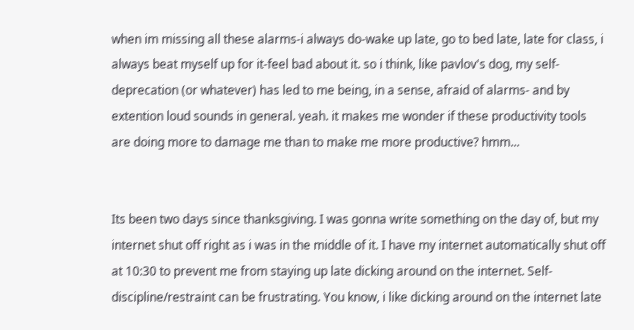when im missing all these alarms-i always do-wake up late, go to bed late, late for class, i always beat myself up for it-feel bad about it. so i think, like pavlov's dog, my self-deprecation (or whatever) has led to me being, in a sense, afraid of alarms- and by extention loud sounds in general. yeah. it makes me wonder if these productivity tools are doing more to damage me than to make me more productive? hmm...


Its been two days since thanksgiving. I was gonna write something on the day of, but my internet shut off right as i was in the middle of it. I have my internet automatically shut off at 10:30 to prevent me from staying up late dicking around on the internet. Self-discipline/restraint can be frustrating. You know, i like dicking around on the internet late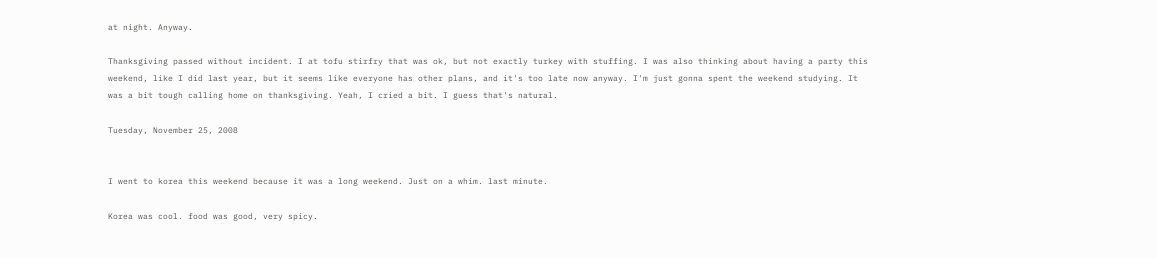at night. Anyway.

Thanksgiving passed without incident. I at tofu stirfry that was ok, but not exactly turkey with stuffing. I was also thinking about having a party this weekend, like I did last year, but it seems like everyone has other plans, and it's too late now anyway. I'm just gonna spent the weekend studying. It was a bit tough calling home on thanksgiving. Yeah, I cried a bit. I guess that's natural.

Tuesday, November 25, 2008


I went to korea this weekend because it was a long weekend. Just on a whim. last minute.

Korea was cool. food was good, very spicy.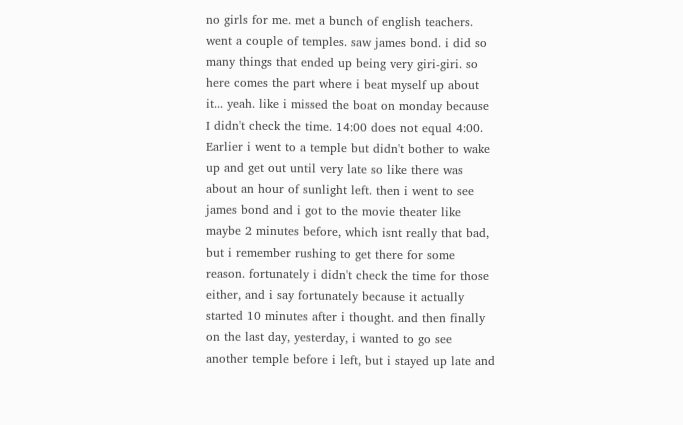no girls for me. met a bunch of english teachers. went a couple of temples. saw james bond. i did so many things that ended up being very giri-giri. so here comes the part where i beat myself up about it... yeah. like i missed the boat on monday because I didn't check the time. 14:00 does not equal 4:00. Earlier i went to a temple but didn't bother to wake up and get out until very late so like there was about an hour of sunlight left. then i went to see james bond and i got to the movie theater like maybe 2 minutes before, which isnt really that bad, but i remember rushing to get there for some reason. fortunately i didn't check the time for those either, and i say fortunately because it actually started 10 minutes after i thought. and then finally on the last day, yesterday, i wanted to go see another temple before i left, but i stayed up late and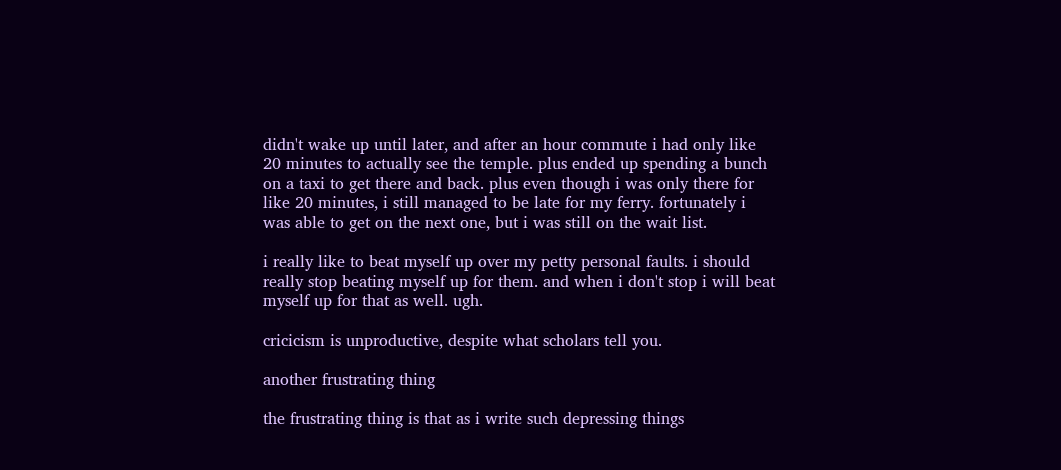didn't wake up until later, and after an hour commute i had only like 20 minutes to actually see the temple. plus ended up spending a bunch on a taxi to get there and back. plus even though i was only there for like 20 minutes, i still managed to be late for my ferry. fortunately i was able to get on the next one, but i was still on the wait list.

i really like to beat myself up over my petty personal faults. i should really stop beating myself up for them. and when i don't stop i will beat myself up for that as well. ugh.

cricicism is unproductive, despite what scholars tell you.

another frustrating thing

the frustrating thing is that as i write such depressing things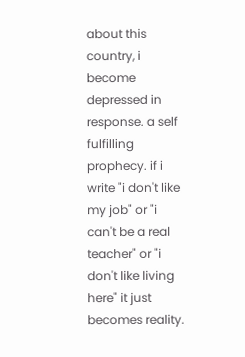about this country, i become depressed in response. a self fulfilling prophecy. if i write "i don't like my job" or "i can't be a real teacher" or "i don't like living here" it just becomes reality.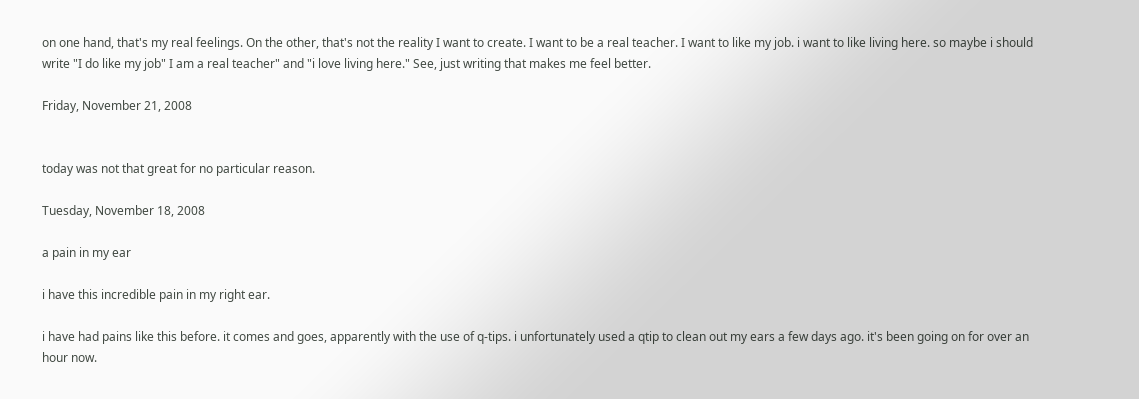on one hand, that's my real feelings. On the other, that's not the reality I want to create. I want to be a real teacher. I want to like my job. i want to like living here. so maybe i should write "I do like my job" I am a real teacher" and "i love living here." See, just writing that makes me feel better.

Friday, November 21, 2008


today was not that great for no particular reason.

Tuesday, November 18, 2008

a pain in my ear

i have this incredible pain in my right ear.

i have had pains like this before. it comes and goes, apparently with the use of q-tips. i unfortunately used a qtip to clean out my ears a few days ago. it's been going on for over an hour now.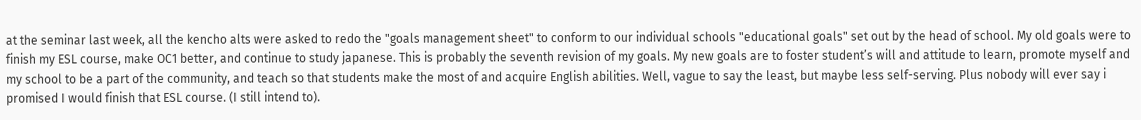at the seminar last week, all the kencho alts were asked to redo the "goals management sheet" to conform to our individual schools "educational goals" set out by the head of school. My old goals were to finish my ESL course, make OC1 better, and continue to study japanese. This is probably the seventh revision of my goals. My new goals are to foster student’s will and attitude to learn, promote myself and my school to be a part of the community, and teach so that students make the most of and acquire English abilities. Well, vague to say the least, but maybe less self-serving. Plus nobody will ever say i promised I would finish that ESL course. (I still intend to).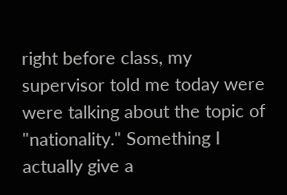right before class, my supervisor told me today were were talking about the topic of "nationality." Something I actually give a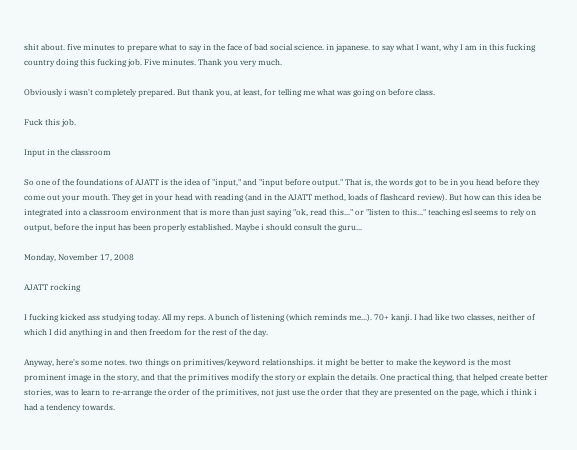shit about. five minutes to prepare what to say in the face of bad social science. in japanese. to say what I want, why I am in this fucking country doing this fucking job. Five minutes. Thank you very much.

Obviously i wasn't completely prepared. But thank you, at least, for telling me what was going on before class.

Fuck this job.

Input in the classroom

So one of the foundations of AJATT is the idea of "input," and "input before output." That is, the words got to be in you head before they come out your mouth. They get in your head with reading (and in the AJATT method, loads of flashcard review). But how can this idea be integrated into a classroom environment that is more than just saying "ok, read this..." or "listen to this..." teaching esl seems to rely on output, before the input has been properly established. Maybe i should consult the guru...

Monday, November 17, 2008

AJATT rocking

I fucking kicked ass studying today. All my reps. A bunch of listening (which reminds me...). 70+ kanji. I had like two classes, neither of which I did anything in and then freedom for the rest of the day.

Anyway, here's some notes. two things on primitives/keyword relationships. it might be better to make the keyword is the most prominent image in the story, and that the primitives modify the story or explain the details. One practical thing, that helped create better stories, was to learn to re-arrange the order of the primitives, not just use the order that they are presented on the page, which i think i had a tendency towards.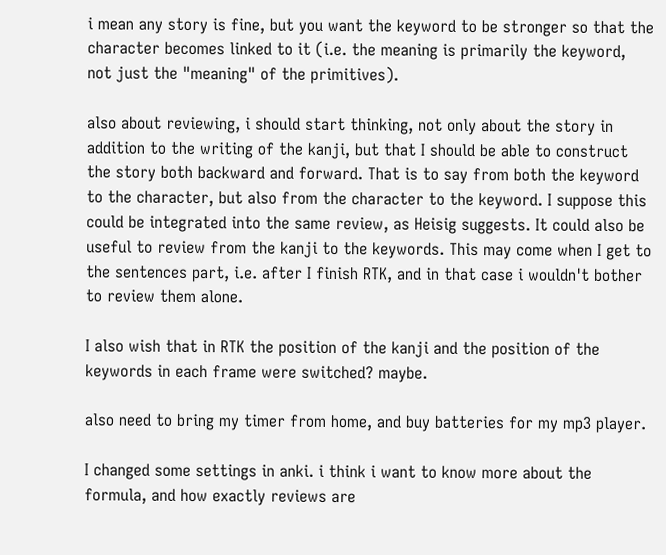i mean any story is fine, but you want the keyword to be stronger so that the character becomes linked to it (i.e. the meaning is primarily the keyword, not just the "meaning" of the primitives).

also about reviewing, i should start thinking, not only about the story in addition to the writing of the kanji, but that I should be able to construct the story both backward and forward. That is to say from both the keyword to the character, but also from the character to the keyword. I suppose this could be integrated into the same review, as Heisig suggests. It could also be useful to review from the kanji to the keywords. This may come when I get to the sentences part, i.e. after I finish RTK, and in that case i wouldn't bother to review them alone.

I also wish that in RTK the position of the kanji and the position of the keywords in each frame were switched? maybe.

also need to bring my timer from home, and buy batteries for my mp3 player.

I changed some settings in anki. i think i want to know more about the formula, and how exactly reviews are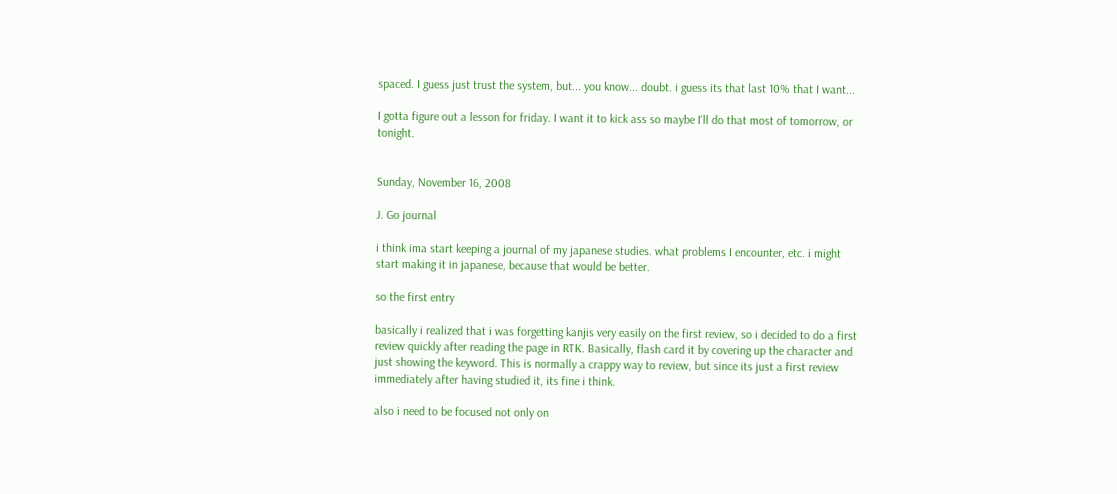spaced. I guess just trust the system, but... you know... doubt. i guess its that last 10% that I want...

I gotta figure out a lesson for friday. I want it to kick ass so maybe I'll do that most of tomorrow, or tonight.


Sunday, November 16, 2008

J. Go journal

i think ima start keeping a journal of my japanese studies. what problems I encounter, etc. i might start making it in japanese, because that would be better.

so the first entry

basically i realized that i was forgetting kanjis very easily on the first review, so i decided to do a first review quickly after reading the page in RTK. Basically, flash card it by covering up the character and just showing the keyword. This is normally a crappy way to review, but since its just a first review immediately after having studied it, its fine i think.

also i need to be focused not only on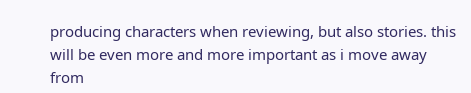producing characters when reviewing, but also stories. this will be even more and more important as i move away from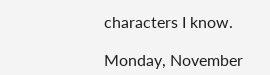characters I know.

Monday, November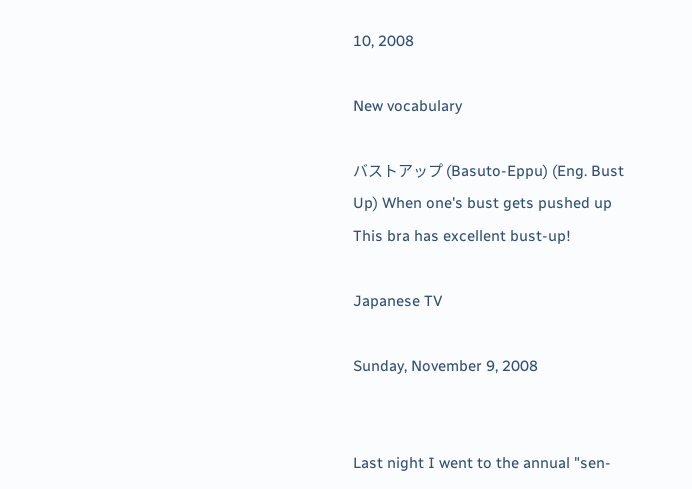10, 2008

New vocabulary

バストアップ (Basuto-Eppu) (Eng. Bust Up) When one's bust gets pushed up
This bra has excellent bust-up!

Japanese TV

Sunday, November 9, 2008


Last night I went to the annual "sen-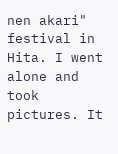nen akari" festival in Hita. I went alone and took pictures. It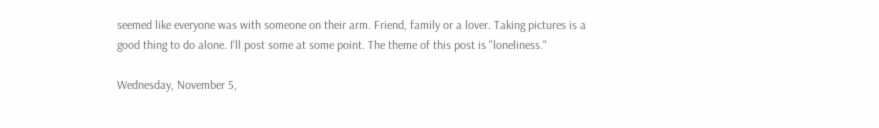seemed like everyone was with someone on their arm. Friend, family or a lover. Taking pictures is a good thing to do alone. I'll post some at some point. The theme of this post is "loneliness."

Wednesday, November 5,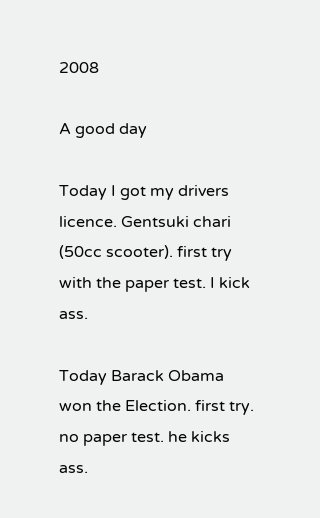2008

A good day

Today I got my drivers licence. Gentsuki chari (50cc scooter). first try with the paper test. I kick ass.

Today Barack Obama won the Election. first try. no paper test. he kicks ass.